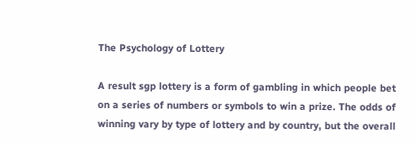The Psychology of Lottery

A result sgp lottery is a form of gambling in which people bet on a series of numbers or symbols to win a prize. The odds of winning vary by type of lottery and by country, but the overall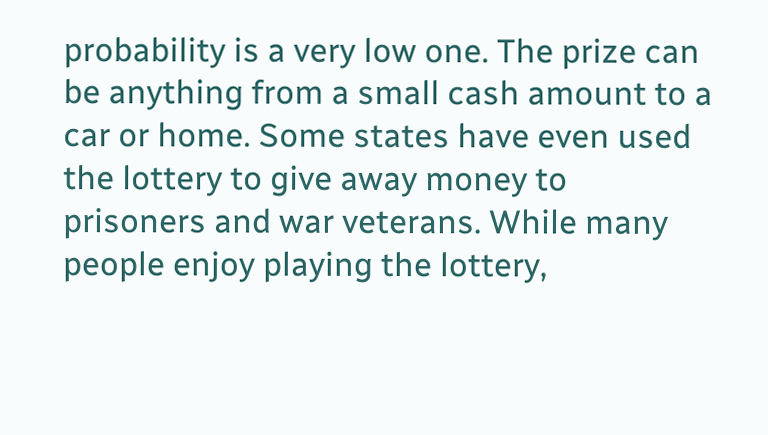probability is a very low one. The prize can be anything from a small cash amount to a car or home. Some states have even used the lottery to give away money to prisoners and war veterans. While many people enjoy playing the lottery,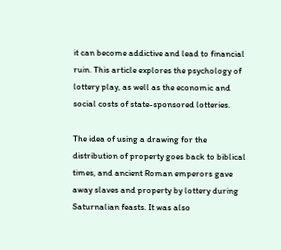it can become addictive and lead to financial ruin. This article explores the psychology of lottery play, as well as the economic and social costs of state-sponsored lotteries.

The idea of using a drawing for the distribution of property goes back to biblical times, and ancient Roman emperors gave away slaves and property by lottery during Saturnalian feasts. It was also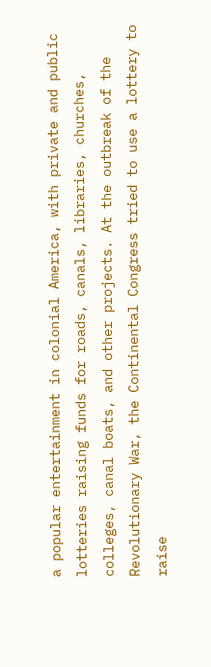a popular entertainment in colonial America, with private and public lotteries raising funds for roads, canals, libraries, churches, colleges, canal boats, and other projects. At the outbreak of the Revolutionary War, the Continental Congress tried to use a lottery to raise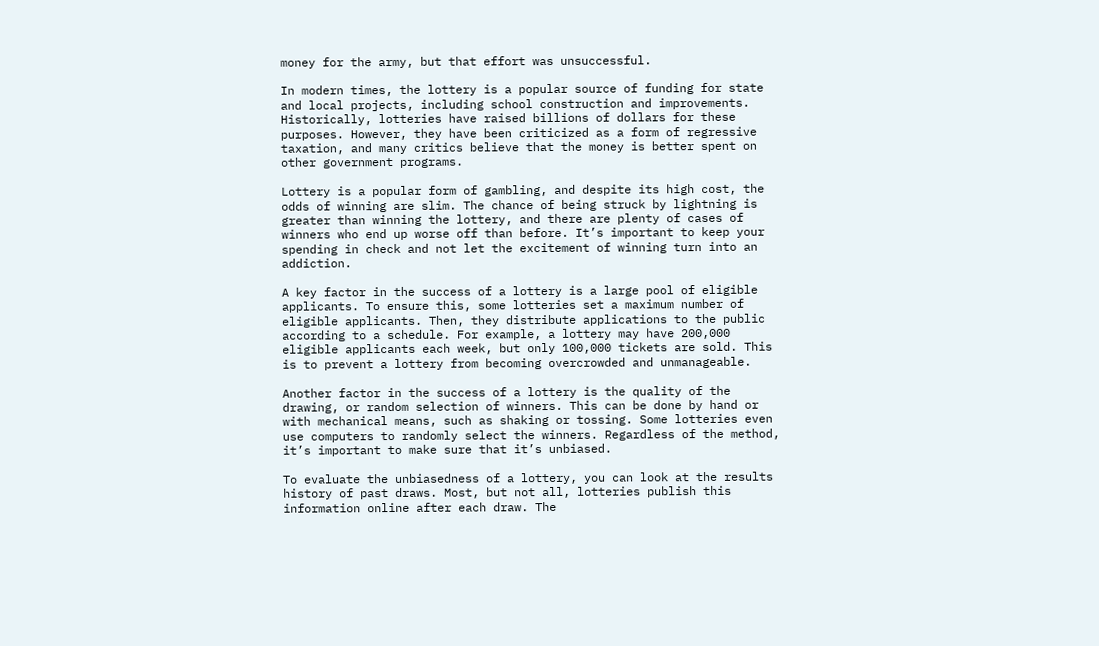money for the army, but that effort was unsuccessful.

In modern times, the lottery is a popular source of funding for state and local projects, including school construction and improvements. Historically, lotteries have raised billions of dollars for these purposes. However, they have been criticized as a form of regressive taxation, and many critics believe that the money is better spent on other government programs.

Lottery is a popular form of gambling, and despite its high cost, the odds of winning are slim. The chance of being struck by lightning is greater than winning the lottery, and there are plenty of cases of winners who end up worse off than before. It’s important to keep your spending in check and not let the excitement of winning turn into an addiction.

A key factor in the success of a lottery is a large pool of eligible applicants. To ensure this, some lotteries set a maximum number of eligible applicants. Then, they distribute applications to the public according to a schedule. For example, a lottery may have 200,000 eligible applicants each week, but only 100,000 tickets are sold. This is to prevent a lottery from becoming overcrowded and unmanageable.

Another factor in the success of a lottery is the quality of the drawing, or random selection of winners. This can be done by hand or with mechanical means, such as shaking or tossing. Some lotteries even use computers to randomly select the winners. Regardless of the method, it’s important to make sure that it’s unbiased.

To evaluate the unbiasedness of a lottery, you can look at the results history of past draws. Most, but not all, lotteries publish this information online after each draw. The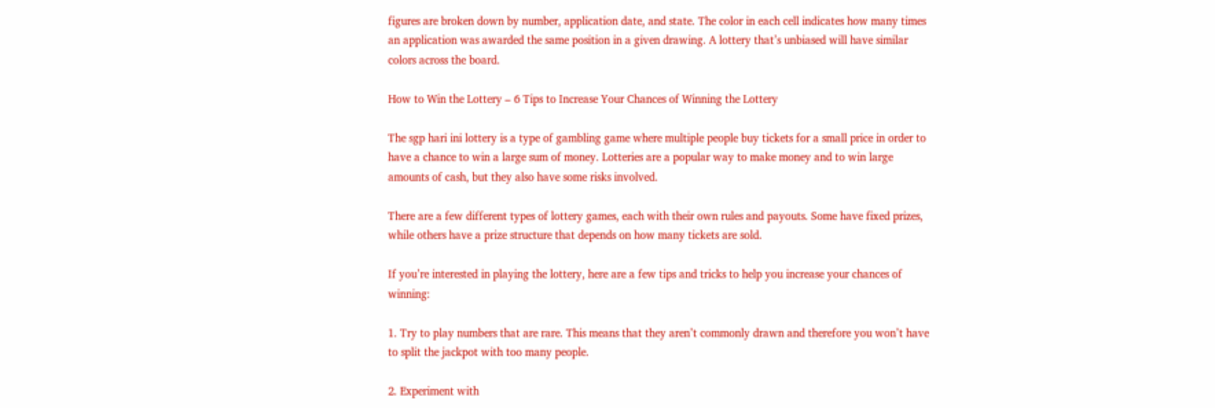figures are broken down by number, application date, and state. The color in each cell indicates how many times an application was awarded the same position in a given drawing. A lottery that’s unbiased will have similar colors across the board.

How to Win the Lottery – 6 Tips to Increase Your Chances of Winning the Lottery

The sgp hari ini lottery is a type of gambling game where multiple people buy tickets for a small price in order to have a chance to win a large sum of money. Lotteries are a popular way to make money and to win large amounts of cash, but they also have some risks involved.

There are a few different types of lottery games, each with their own rules and payouts. Some have fixed prizes, while others have a prize structure that depends on how many tickets are sold.

If you’re interested in playing the lottery, here are a few tips and tricks to help you increase your chances of winning:

1. Try to play numbers that are rare. This means that they aren’t commonly drawn and therefore you won’t have to split the jackpot with too many people.

2. Experiment with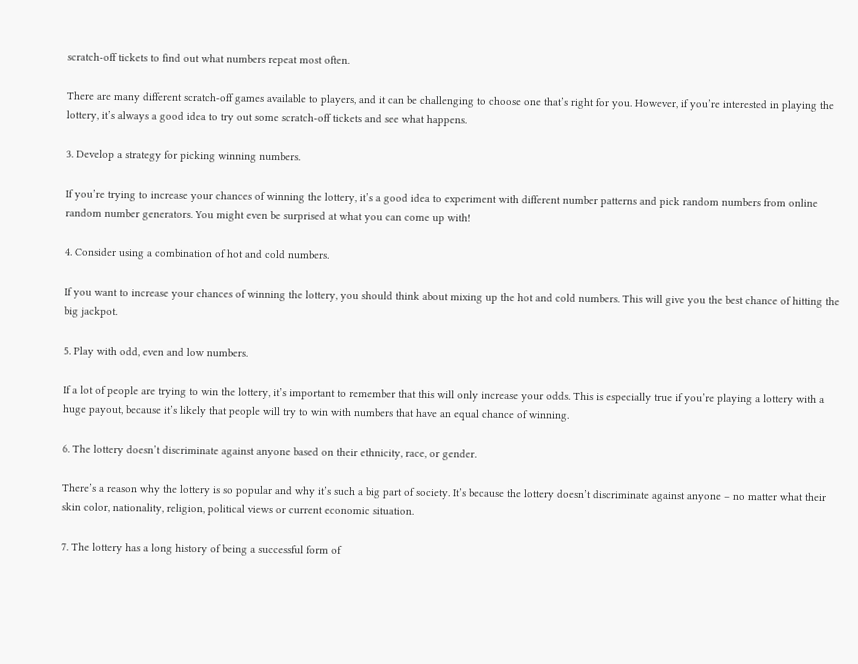scratch-off tickets to find out what numbers repeat most often.

There are many different scratch-off games available to players, and it can be challenging to choose one that’s right for you. However, if you’re interested in playing the lottery, it’s always a good idea to try out some scratch-off tickets and see what happens.

3. Develop a strategy for picking winning numbers.

If you’re trying to increase your chances of winning the lottery, it’s a good idea to experiment with different number patterns and pick random numbers from online random number generators. You might even be surprised at what you can come up with!

4. Consider using a combination of hot and cold numbers.

If you want to increase your chances of winning the lottery, you should think about mixing up the hot and cold numbers. This will give you the best chance of hitting the big jackpot.

5. Play with odd, even and low numbers.

If a lot of people are trying to win the lottery, it’s important to remember that this will only increase your odds. This is especially true if you’re playing a lottery with a huge payout, because it’s likely that people will try to win with numbers that have an equal chance of winning.

6. The lottery doesn’t discriminate against anyone based on their ethnicity, race, or gender.

There’s a reason why the lottery is so popular and why it’s such a big part of society. It’s because the lottery doesn’t discriminate against anyone – no matter what their skin color, nationality, religion, political views or current economic situation.

7. The lottery has a long history of being a successful form of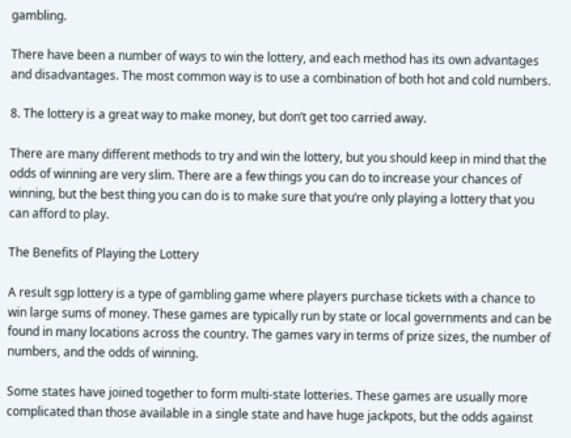gambling.

There have been a number of ways to win the lottery, and each method has its own advantages and disadvantages. The most common way is to use a combination of both hot and cold numbers.

8. The lottery is a great way to make money, but don’t get too carried away.

There are many different methods to try and win the lottery, but you should keep in mind that the odds of winning are very slim. There are a few things you can do to increase your chances of winning, but the best thing you can do is to make sure that you’re only playing a lottery that you can afford to play.

The Benefits of Playing the Lottery

A result sgp lottery is a type of gambling game where players purchase tickets with a chance to win large sums of money. These games are typically run by state or local governments and can be found in many locations across the country. The games vary in terms of prize sizes, the number of numbers, and the odds of winning.

Some states have joined together to form multi-state lotteries. These games are usually more complicated than those available in a single state and have huge jackpots, but the odds against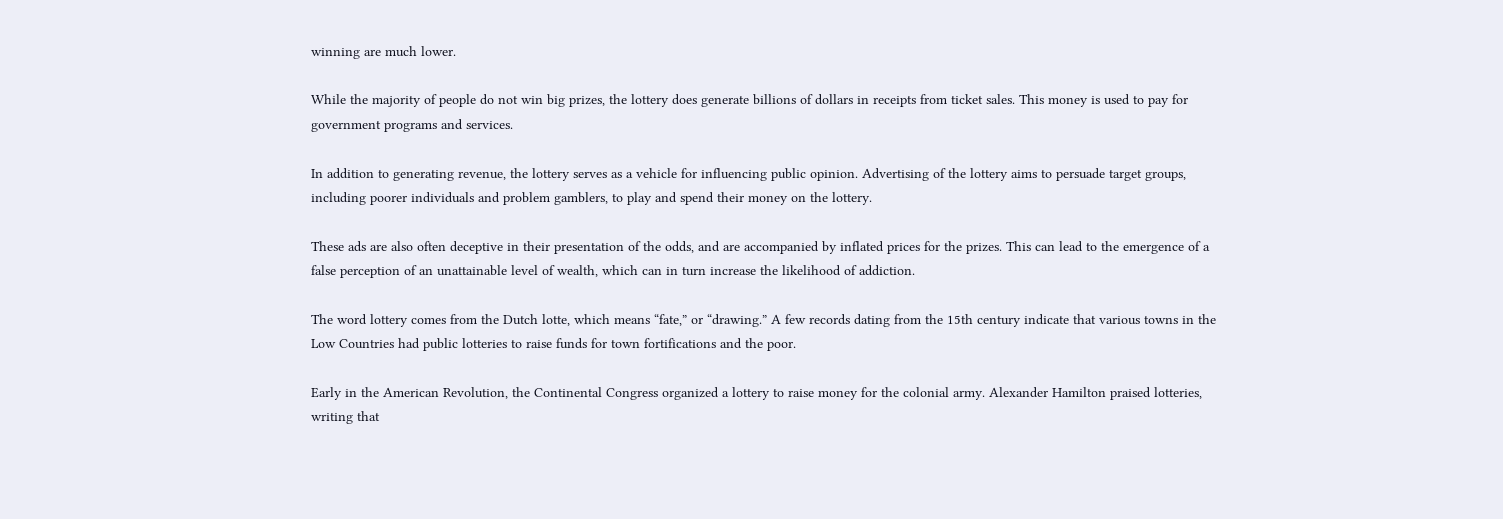winning are much lower.

While the majority of people do not win big prizes, the lottery does generate billions of dollars in receipts from ticket sales. This money is used to pay for government programs and services.

In addition to generating revenue, the lottery serves as a vehicle for influencing public opinion. Advertising of the lottery aims to persuade target groups, including poorer individuals and problem gamblers, to play and spend their money on the lottery.

These ads are also often deceptive in their presentation of the odds, and are accompanied by inflated prices for the prizes. This can lead to the emergence of a false perception of an unattainable level of wealth, which can in turn increase the likelihood of addiction.

The word lottery comes from the Dutch lotte, which means “fate,” or “drawing.” A few records dating from the 15th century indicate that various towns in the Low Countries had public lotteries to raise funds for town fortifications and the poor.

Early in the American Revolution, the Continental Congress organized a lottery to raise money for the colonial army. Alexander Hamilton praised lotteries, writing that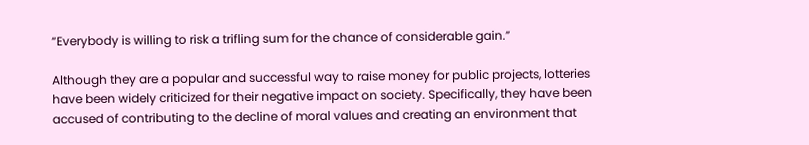“Everybody is willing to risk a trifling sum for the chance of considerable gain.”

Although they are a popular and successful way to raise money for public projects, lotteries have been widely criticized for their negative impact on society. Specifically, they have been accused of contributing to the decline of moral values and creating an environment that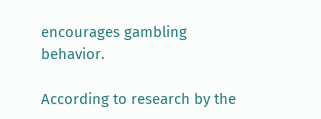encourages gambling behavior.

According to research by the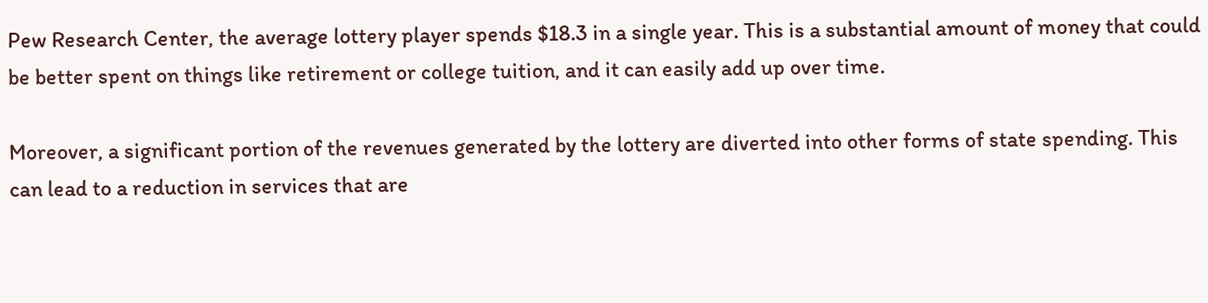Pew Research Center, the average lottery player spends $18.3 in a single year. This is a substantial amount of money that could be better spent on things like retirement or college tuition, and it can easily add up over time.

Moreover, a significant portion of the revenues generated by the lottery are diverted into other forms of state spending. This can lead to a reduction in services that are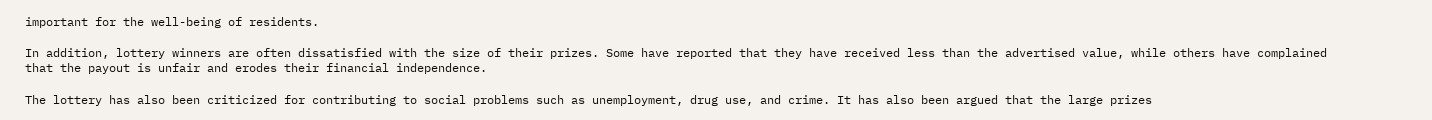important for the well-being of residents.

In addition, lottery winners are often dissatisfied with the size of their prizes. Some have reported that they have received less than the advertised value, while others have complained that the payout is unfair and erodes their financial independence.

The lottery has also been criticized for contributing to social problems such as unemployment, drug use, and crime. It has also been argued that the large prizes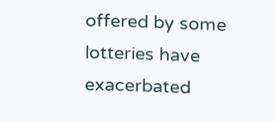offered by some lotteries have exacerbated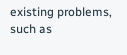existing problems, such as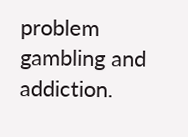problem gambling and addiction.